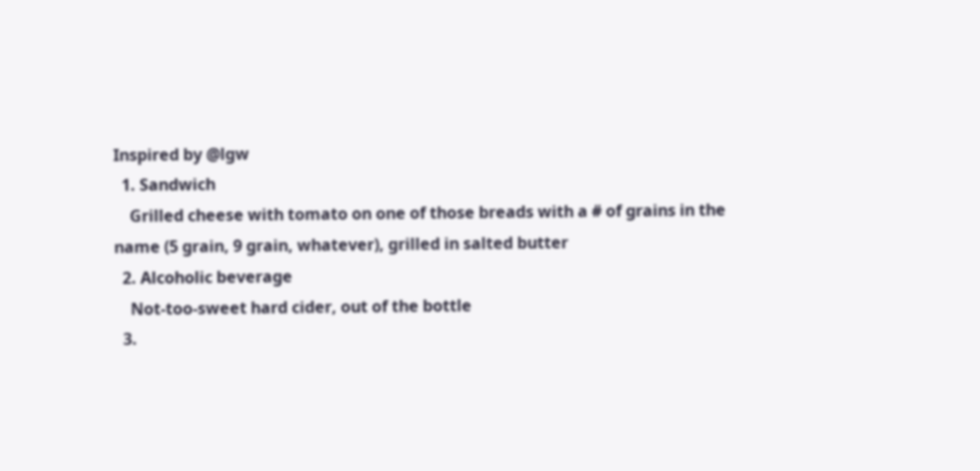Inspired by @lgw
  1. Sandwich
    Grilled cheese with tomato on one of those breads with a # of grains in the name (5 grain, 9 grain, whatever), grilled in salted butter
  2. Alcoholic beverage
    Not-too-sweet hard cider, out of the bottle
  3.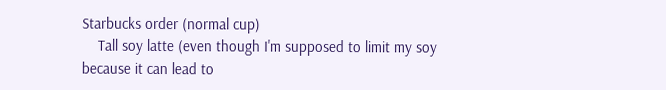Starbucks order (normal cup)
    Tall soy latte (even though I'm supposed to limit my soy because it can lead to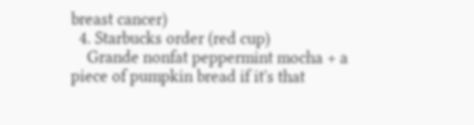breast cancer)
  4. Starbucks order (red cup)
    Grande nonfat peppermint mocha + a piece of pumpkin bread if it's that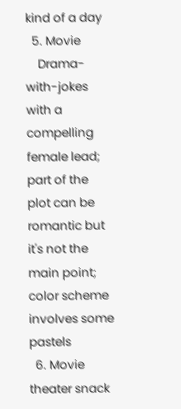kind of a day
  5. Movie
    Drama-with-jokes with a compelling female lead; part of the plot can be romantic but it's not the main point; color scheme involves some pastels
  6. Movie theater snack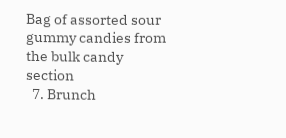Bag of assorted sour gummy candies from the bulk candy section
  7. Brunch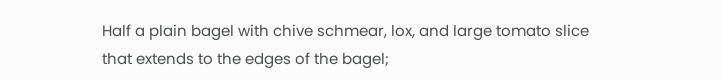Half a plain bagel with chive schmear, lox, and large tomato slice that extends to the edges of the bagel;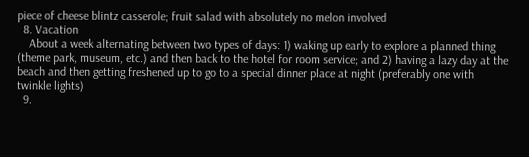piece of cheese blintz casserole; fruit salad with absolutely no melon involved
  8. Vacation
    About a week alternating between two types of days: 1) waking up early to explore a planned thing (theme park, museum, etc.) and then back to the hotel for room service; and 2) having a lazy day at the beach and then getting freshened up to go to a special dinner place at night (preferably one with twinkle lights)
  9.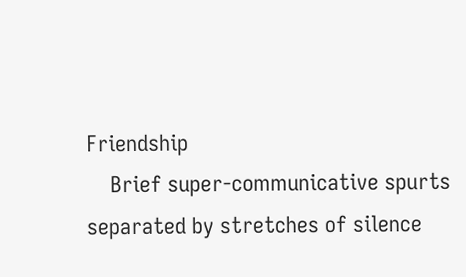Friendship
    Brief super-communicative spurts separated by stretches of silence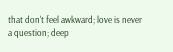that don't feel awkward; love is never a question; deep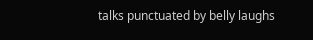talks punctuated by belly laughs